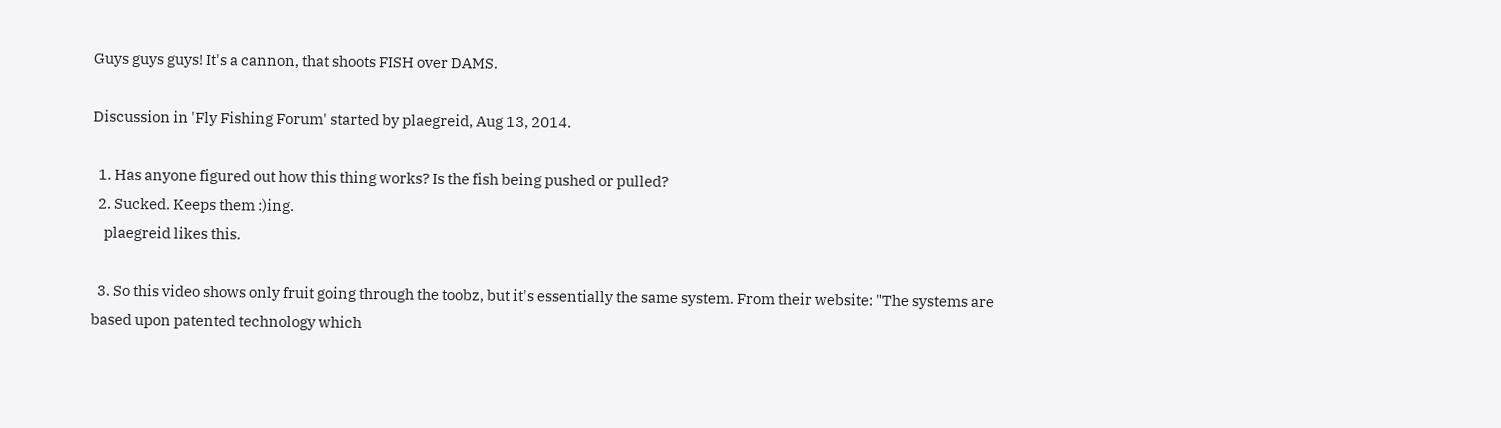Guys guys guys! It's a cannon, that shoots FISH over DAMS.

Discussion in 'Fly Fishing Forum' started by plaegreid, Aug 13, 2014.

  1. Has anyone figured out how this thing works? Is the fish being pushed or pulled?
  2. Sucked. Keeps them :)ing.
    plaegreid likes this.

  3. So this video shows only fruit going through the toobz, but it's essentially the same system. From their website: "The systems are based upon patented technology which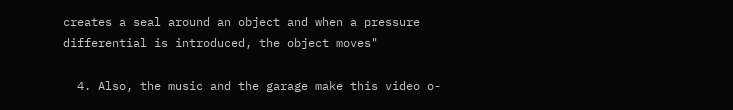creates a seal around an object and when a pressure differential is introduced, the object moves"

  4. Also, the music and the garage make this video o-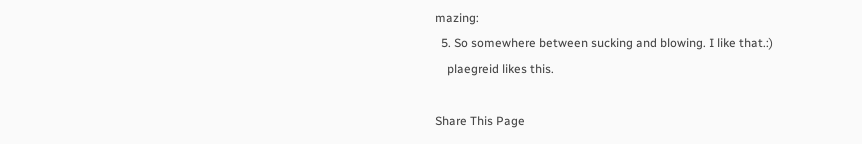mazing:
  5. So somewhere between sucking and blowing. I like that.:)
    plaegreid likes this.

Share This Page